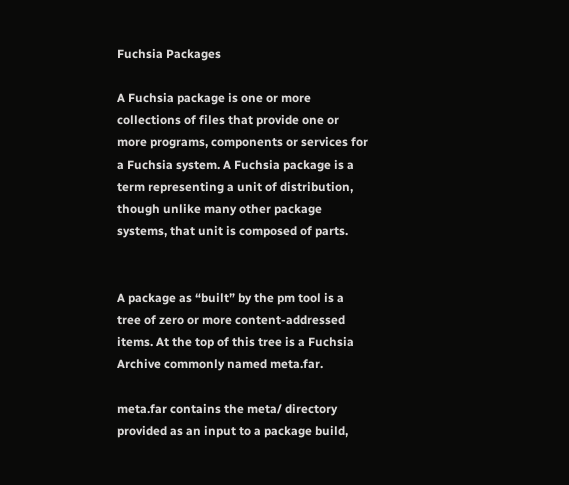Fuchsia Packages

A Fuchsia package is one or more collections of files that provide one or more programs, components or services for a Fuchsia system. A Fuchsia package is a term representing a unit of distribution, though unlike many other package systems, that unit is composed of parts.


A package as “built” by the pm tool is a tree of zero or more content-addressed items. At the top of this tree is a Fuchsia Archive commonly named meta.far.

meta.far contains the meta/ directory provided as an input to a package build,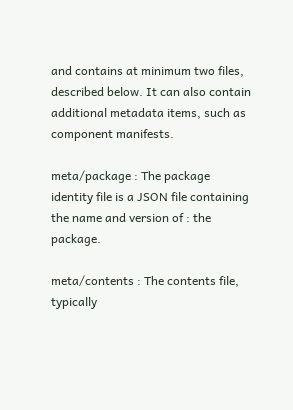and contains at minimum two files, described below. It can also contain additional metadata items, such as component manifests.

meta/package : The package identity file is a JSON file containing the name and version of : the package.

meta/contents : The contents file, typically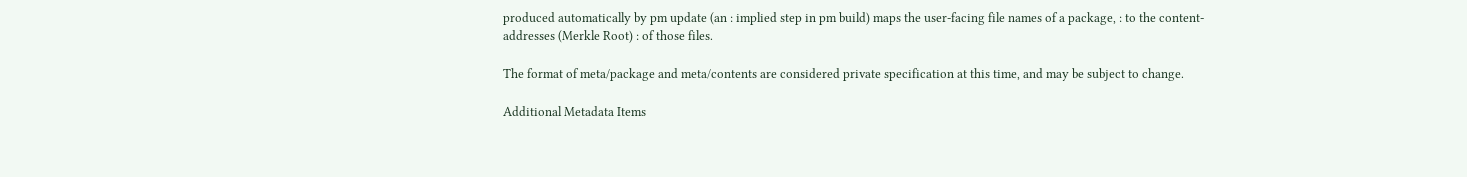produced automatically by pm update (an : implied step in pm build) maps the user-facing file names of a package, : to the content-addresses (Merkle Root) : of those files.

The format of meta/package and meta/contents are considered private specification at this time, and may be subject to change.

Additional Metadata Items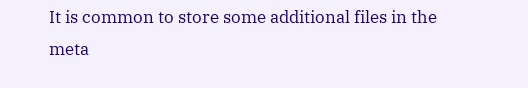It is common to store some additional files in the meta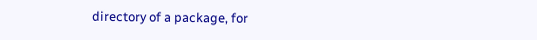directory of a package, for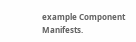example Component Manifests.